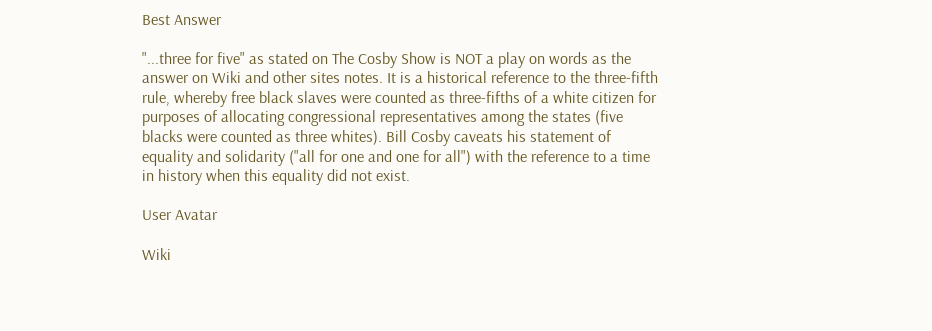Best Answer

"...three for five" as stated on The Cosby Show is NOT a play on words as the answer on Wiki and other sites notes. It is a historical reference to the three-fifth rule, whereby free black slaves were counted as three-fifths of a white citizen for purposes of allocating congressional representatives among the states (five blacks were counted as three whites). Bill Cosby caveats his statement of equality and solidarity ("all for one and one for all") with the reference to a time in history when this equality did not exist.

User Avatar

Wiki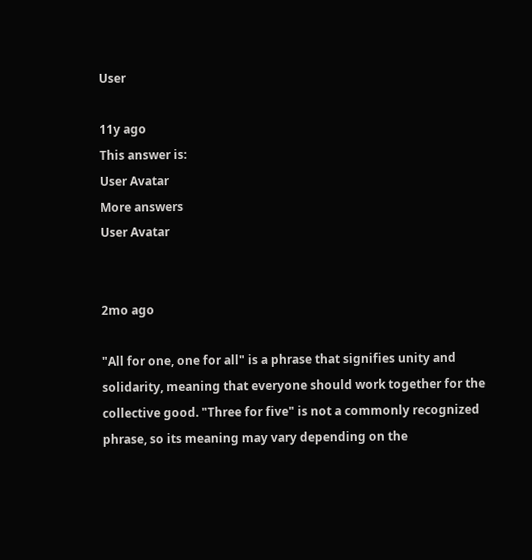User

11y ago
This answer is:
User Avatar
More answers
User Avatar


2mo ago

"All for one, one for all" is a phrase that signifies unity and solidarity, meaning that everyone should work together for the collective good. "Three for five" is not a commonly recognized phrase, so its meaning may vary depending on the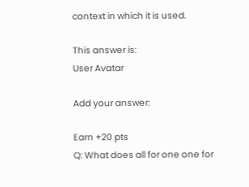context in which it is used.

This answer is:
User Avatar

Add your answer:

Earn +20 pts
Q: What does all for one one for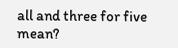all and three for five mean?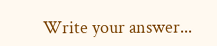Write your answer...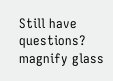Still have questions?
magnify glass